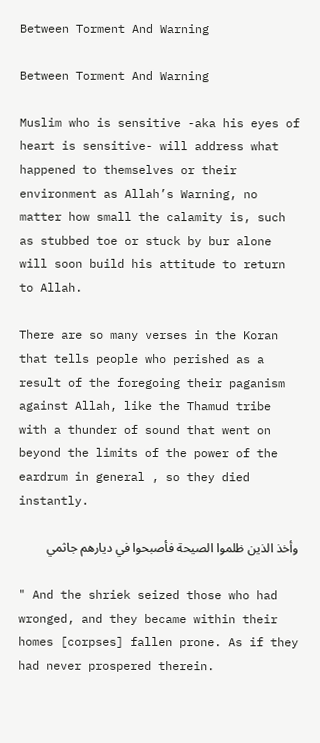Between Torment And Warning

Between Torment And Warning

Muslim who is sensitive -aka his eyes of heart is sensitive- will address what happened to themselves or their environment as Allah’s Warning, no matter how small the calamity is, such as stubbed toe or stuck by bur alone will soon build his attitude to return to Allah.

There are so many verses in the Koran that tells people who perished as a result of the foregoing their paganism against Allah, like the Thamud tribe with a thunder of sound that went on beyond the limits of the power of the eardrum in general , so they died instantly.

وأخذ الذين ظلموا الصيحة فأصبحوا في ديارهم جاثمي

" And the shriek seized those who had wronged, and they became within their homes [corpses] fallen prone. As if they had never prospered therein.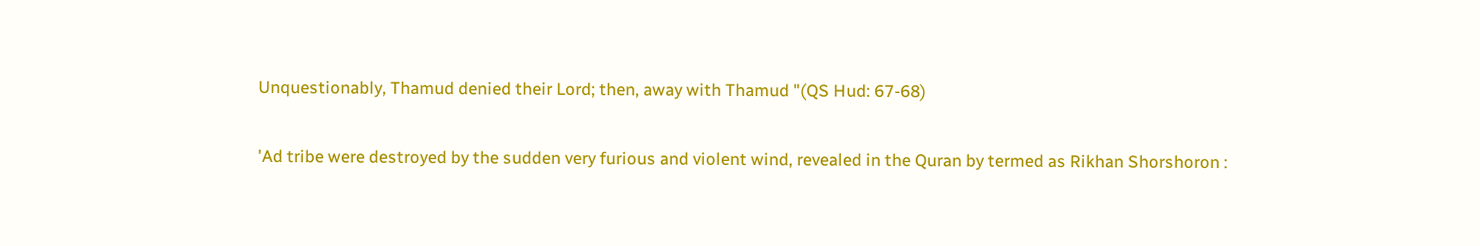Unquestionably, Thamud denied their Lord; then, away with Thamud "(QS Hud: 67-68)

'Ad tribe were destroyed by the sudden very furious and violent wind, revealed in the Quran by termed as Rikhan Shorshoron :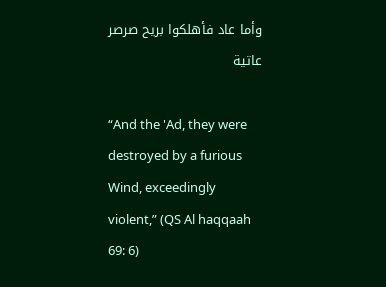وأما عاد فأهلكوا بريح صرصر عاتية

“And the 'Ad, they were destroyed by a furious Wind, exceedingly violent,” (QS Al haqqaah 69: 6)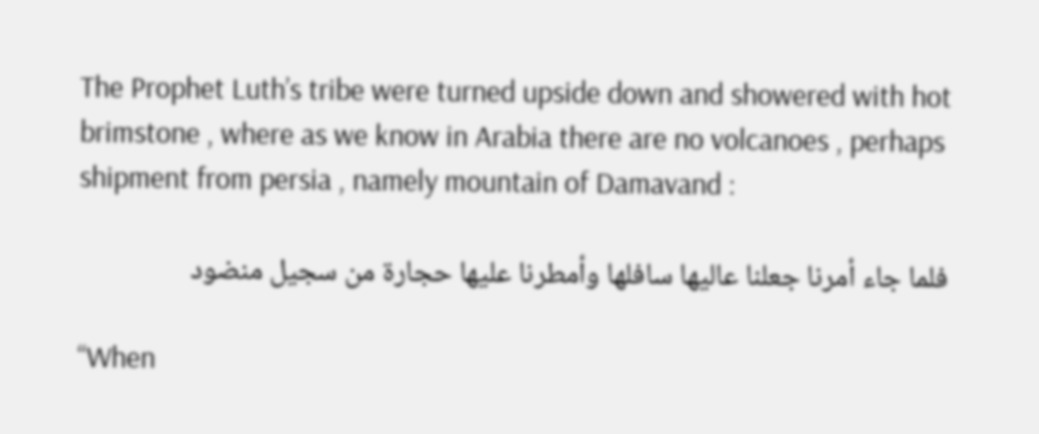The Prophet Luth’s tribe were turned upside down and showered with hot brimstone , where as we know in Arabia there are no volcanoes , perhaps shipment from persia , namely mountain of Damavand :

فلما جاء أمرنا جعلنا عاليها سافلها وأمطرنا عليها حجارة من سجيل منضود

“When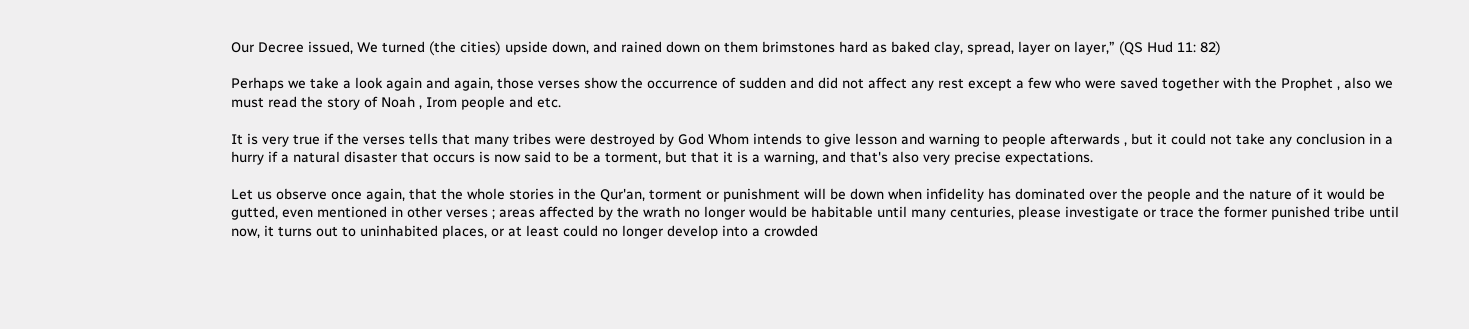Our Decree issued, We turned (the cities) upside down, and rained down on them brimstones hard as baked clay, spread, layer on layer,” (QS Hud 11: 82)

Perhaps we take a look again and again, those verses show the occurrence of sudden and did not affect any rest except a few who were saved together with the Prophet , also we must read the story of Noah , Irom people and etc.

It is very true if the verses tells that many tribes were destroyed by God Whom intends to give lesson and warning to people afterwards , but it could not take any conclusion in a hurry if a natural disaster that occurs is now said to be a torment, but that it is a warning, and that's also very precise expectations.

Let us observe once again, that the whole stories in the Qur'an, torment or punishment will be down when infidelity has dominated over the people and the nature of it would be gutted, even mentioned in other verses ; areas affected by the wrath no longer would be habitable until many centuries, please investigate or trace the former punished tribe until now, it turns out to uninhabited places, or at least could no longer develop into a crowded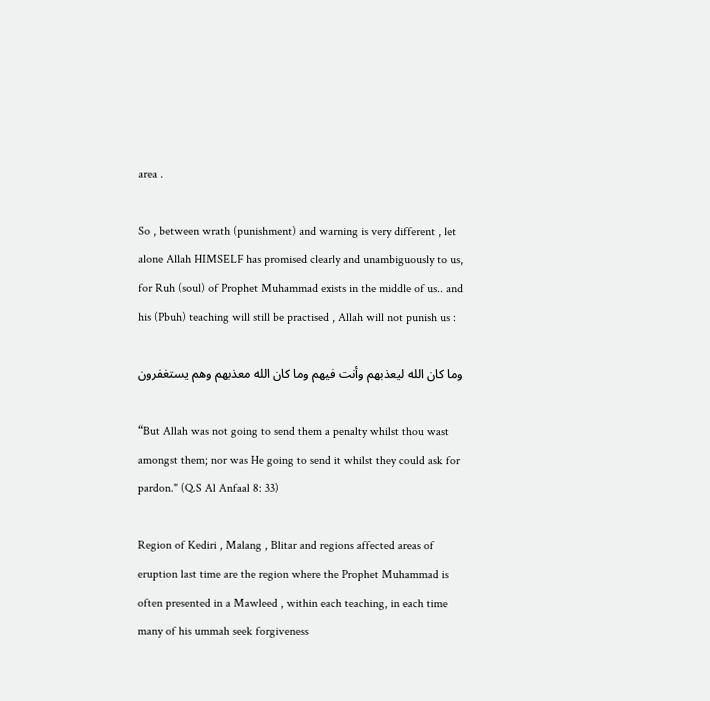area .

So , between wrath (punishment) and warning is very different , let alone Allah HIMSELF has promised clearly and unambiguously to us, for Ruh (soul) of Prophet Muhammad exists in the middle of us.. and his (Pbuh) teaching will still be practised , Allah will not punish us :

وما كان الله ليعذبهم وأنت فيهم وما كان الله معذبهم وهم يستغفرون

“But Allah was not going to send them a penalty whilst thou wast amongst them; nor was He going to send it whilst they could ask for pardon." (Q.S Al Anfaal 8: 33)

Region of Kediri , Malang , Blitar and regions affected areas of eruption last time are the region where the Prophet Muhammad is often presented in a Mawleed , within each teaching, in each time many of his ummah seek forgiveness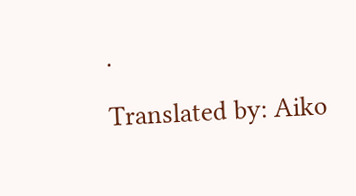.

Translated by: Aiko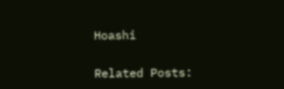Hoashi

Related Posts: